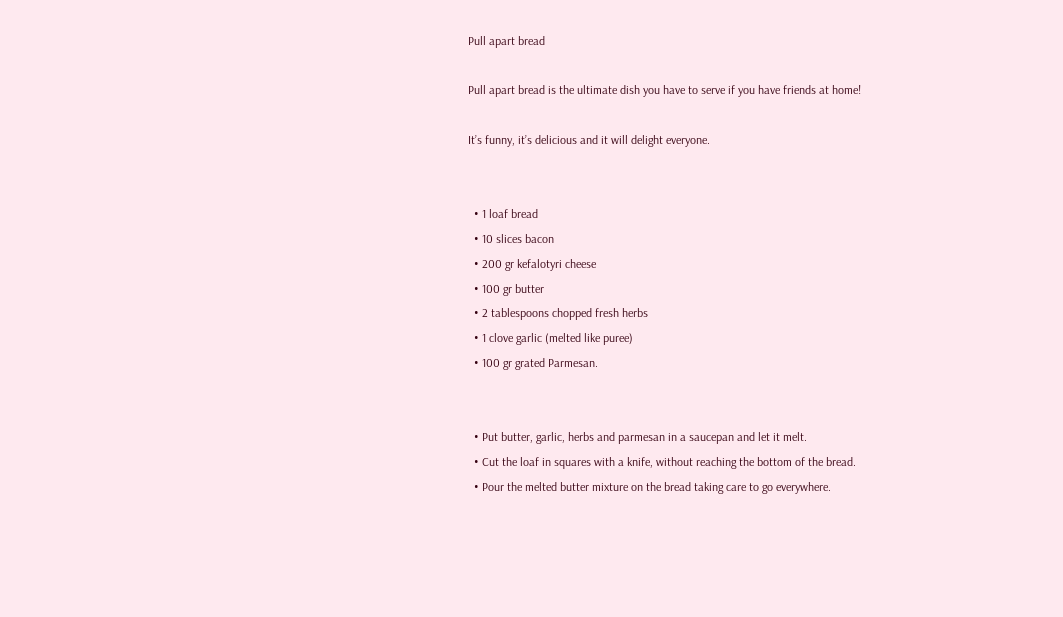Pull apart bread

Pull apart bread is the ultimate dish you have to serve if you have friends at home!

It’s funny, it’s delicious and it will delight everyone.


  • 1 loaf bread
  • 10 slices bacon
  • 200 gr kefalotyri cheese
  • 100 gr butter
  • 2 tablespoons chopped fresh herbs
  • 1 clove garlic (melted like puree)
  • 100 gr grated Parmesan.


  • Put butter, garlic, herbs and parmesan in a saucepan and let it melt.
  • Cut the loaf in squares with a knife, without reaching the bottom of the bread.
  • Pour the melted butter mixture on the bread taking care to go everywhere.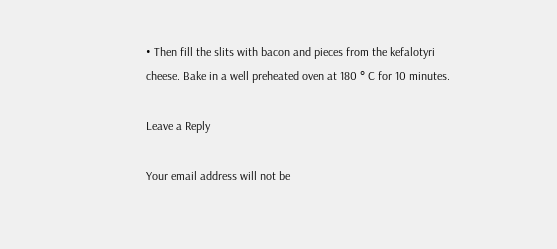• Then fill the slits with bacon and pieces from the kefalotyri cheese. Bake in a well preheated oven at 180 ° C for 10 minutes.

Leave a Reply

Your email address will not be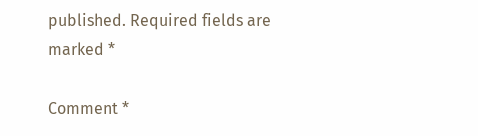published. Required fields are marked *

Comment *